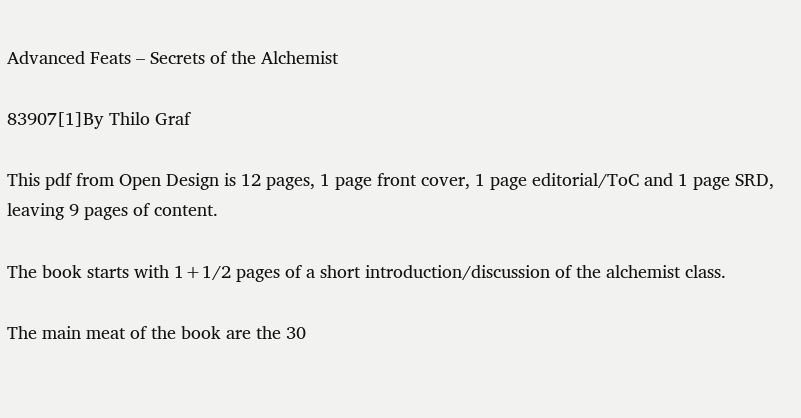Advanced Feats – Secrets of the Alchemist

83907[1]By Thilo Graf

This pdf from Open Design is 12 pages, 1 page front cover, 1 page editorial/ToC and 1 page SRD, leaving 9 pages of content.

The book starts with 1+1/2 pages of a short introduction/discussion of the alchemist class.

The main meat of the book are the 30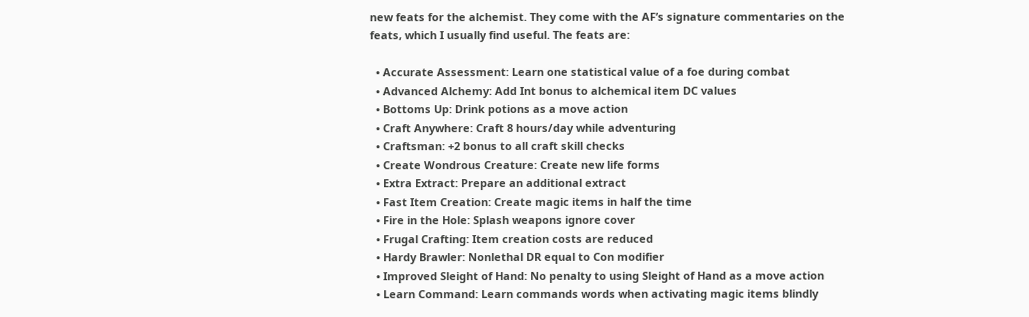new feats for the alchemist. They come with the AF’s signature commentaries on the feats, which I usually find useful. The feats are:

  • Accurate Assessment: Learn one statistical value of a foe during combat
  • Advanced Alchemy: Add Int bonus to alchemical item DC values
  • Bottoms Up: Drink potions as a move action
  • Craft Anywhere: Craft 8 hours/day while adventuring
  • Craftsman: +2 bonus to all craft skill checks
  • Create Wondrous Creature: Create new life forms
  • Extra Extract: Prepare an additional extract
  • Fast Item Creation: Create magic items in half the time
  • Fire in the Hole: Splash weapons ignore cover
  • Frugal Crafting: Item creation costs are reduced
  • Hardy Brawler: Nonlethal DR equal to Con modifier
  • Improved Sleight of Hand: No penalty to using Sleight of Hand as a move action
  • Learn Command: Learn commands words when activating magic items blindly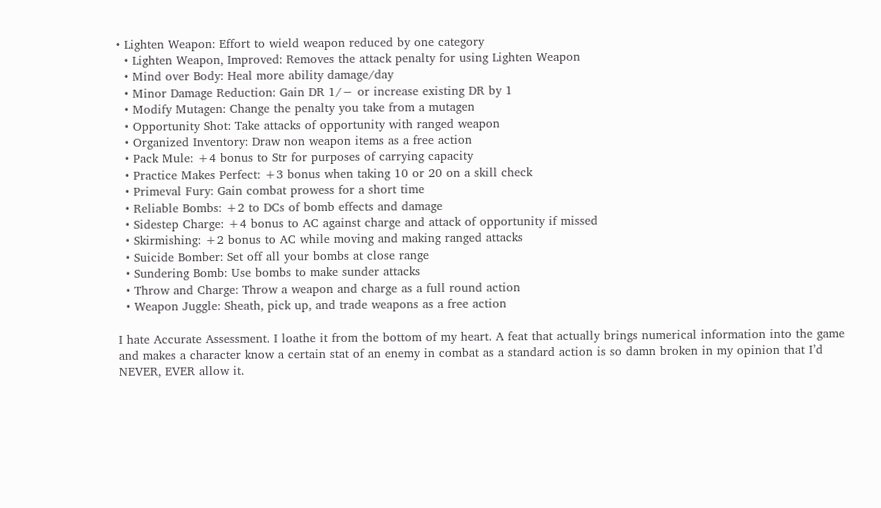• Lighten Weapon: Effort to wield weapon reduced by one category
  • Lighten Weapon, Improved: Removes the attack penalty for using Lighten Weapon
  • Mind over Body: Heal more ability damage/day
  • Minor Damage Reduction: Gain DR 1/− or increase existing DR by 1
  • Modify Mutagen: Change the penalty you take from a mutagen
  • Opportunity Shot: Take attacks of opportunity with ranged weapon
  • Organized Inventory: Draw non weapon items as a free action
  • Pack Mule: +4 bonus to Str for purposes of carrying capacity
  • Practice Makes Perfect: +3 bonus when taking 10 or 20 on a skill check
  • Primeval Fury: Gain combat prowess for a short time
  • Reliable Bombs: +2 to DCs of bomb effects and damage
  • Sidestep Charge: +4 bonus to AC against charge and attack of opportunity if missed
  • Skirmishing: +2 bonus to AC while moving and making ranged attacks
  • Suicide Bomber: Set off all your bombs at close range
  • Sundering Bomb: Use bombs to make sunder attacks
  • Throw and Charge: Throw a weapon and charge as a full round action
  • Weapon Juggle: Sheath, pick up, and trade weapons as a free action

I hate Accurate Assessment. I loathe it from the bottom of my heart. A feat that actually brings numerical information into the game and makes a character know a certain stat of an enemy in combat as a standard action is so damn broken in my opinion that I’d NEVER, EVER allow it.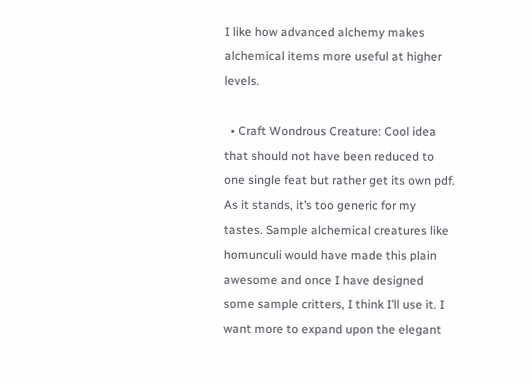I like how advanced alchemy makes alchemical items more useful at higher levels.

  • Craft Wondrous Creature: Cool idea that should not have been reduced to one single feat but rather get its own pdf. As it stands, it’s too generic for my tastes. Sample alchemical creatures like homunculi would have made this plain awesome and once I have designed some sample critters, I think I’ll use it. I want more to expand upon the elegant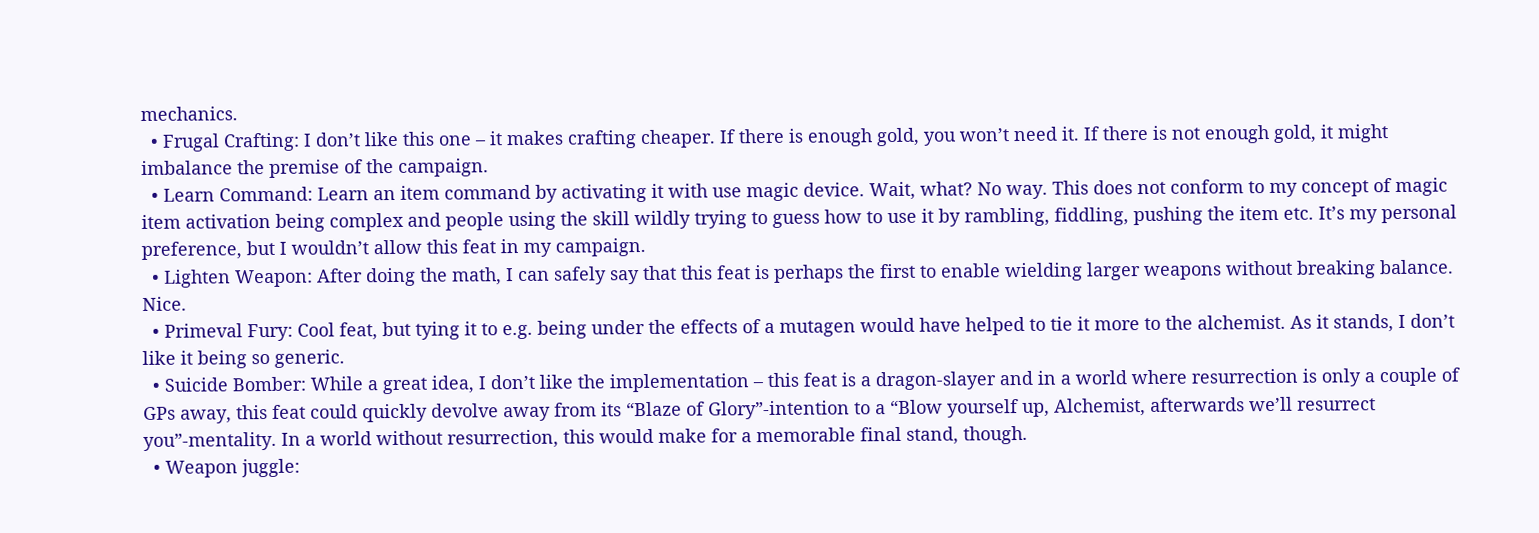mechanics.
  • Frugal Crafting: I don’t like this one – it makes crafting cheaper. If there is enough gold, you won’t need it. If there is not enough gold, it might imbalance the premise of the campaign.
  • Learn Command: Learn an item command by activating it with use magic device. Wait, what? No way. This does not conform to my concept of magic item activation being complex and people using the skill wildly trying to guess how to use it by rambling, fiddling, pushing the item etc. It’s my personal preference, but I wouldn’t allow this feat in my campaign.
  • Lighten Weapon: After doing the math, I can safely say that this feat is perhaps the first to enable wielding larger weapons without breaking balance. Nice.
  • Primeval Fury: Cool feat, but tying it to e.g. being under the effects of a mutagen would have helped to tie it more to the alchemist. As it stands, I don’t like it being so generic.
  • Suicide Bomber: While a great idea, I don’t like the implementation – this feat is a dragon-slayer and in a world where resurrection is only a couple of GPs away, this feat could quickly devolve away from its “Blaze of Glory”-intention to a “Blow yourself up, Alchemist, afterwards we’ll resurrect you”-mentality. In a world without resurrection, this would make for a memorable final stand, though.
  • Weapon juggle: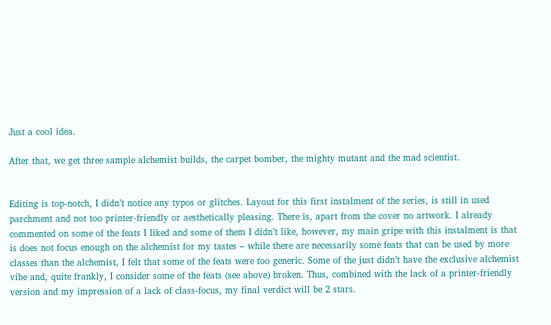Just a cool idea.

After that, we get three sample alchemist builds, the carpet bomber, the mighty mutant and the mad scientist.


Editing is top-notch, I didn’t notice any typos or glitches. Layout for this first instalment of the series, is still in used parchment and not too printer-friendly or aesthetically pleasing. There is, apart from the cover no artwork. I already commented on some of the feats I liked and some of them I didn’t like, however, my main gripe with this instalment is that is does not focus enough on the alchemist for my tastes – while there are necessarily some feats that can be used by more classes than the alchemist, I felt that some of the feats were too generic. Some of the just didn’t have the exclusive alchemist vibe and, quite frankly, I consider some of the feats (see above) broken. Thus, combined with the lack of a printer-friendly version and my impression of a lack of class-focus, my final verdict will be 2 stars.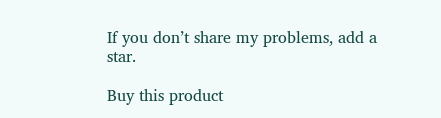If you don’t share my problems, add a star.

Buy this product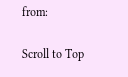from:

Scroll to Top